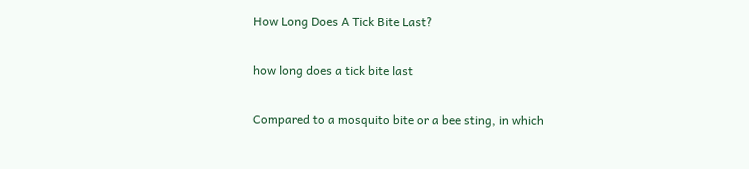How Long Does A Tick Bite Last?

how long does a tick bite last

Compared to a mosquito bite or a bee sting, in which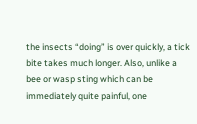the insects “doing” is over quickly, a tick bite takes much longer. Also, unlike a bee or wasp sting which can be immediately quite painful, one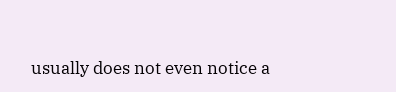usually does not even notice a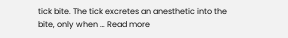tick bite. The tick excretes an anesthetic into the bite, only when … Read more